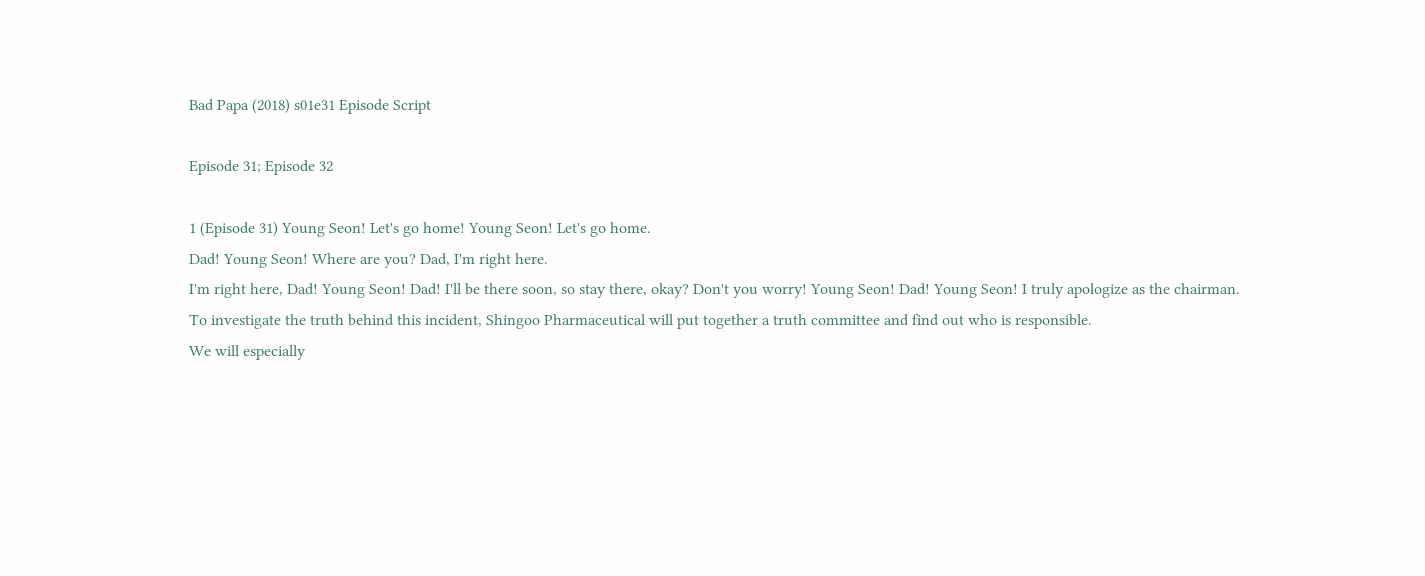Bad Papa (2018) s01e31 Episode Script

Episode 31; Episode 32

1 (Episode 31) Young Seon! Let's go home! Young Seon! Let's go home.
Dad! Young Seon! Where are you? Dad, I'm right here.
I'm right here, Dad! Young Seon! Dad! I'll be there soon, so stay there, okay? Don't you worry! Young Seon! Dad! Young Seon! I truly apologize as the chairman.
To investigate the truth behind this incident, Shingoo Pharmaceutical will put together a truth committee and find out who is responsible.
We will especially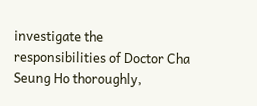investigate the responsibilities of Doctor Cha Seung Ho thoroughly,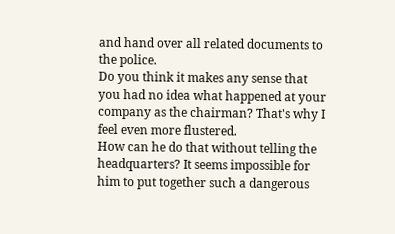and hand over all related documents to the police.
Do you think it makes any sense that you had no idea what happened at your company as the chairman? That's why I feel even more flustered.
How can he do that without telling the headquarters? It seems impossible for him to put together such a dangerous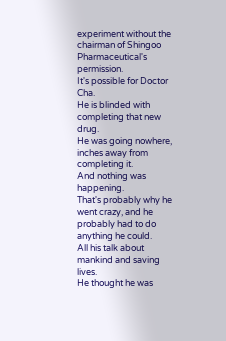experiment without the chairman of Shingoo Pharmaceutical's permission.
It's possible for Doctor Cha.
He is blinded with completing that new drug.
He was going nowhere, inches away from completing it.
And nothing was happening.
That's probably why he went crazy, and he probably had to do anything he could.
All his talk about mankind and saving lives.
He thought he was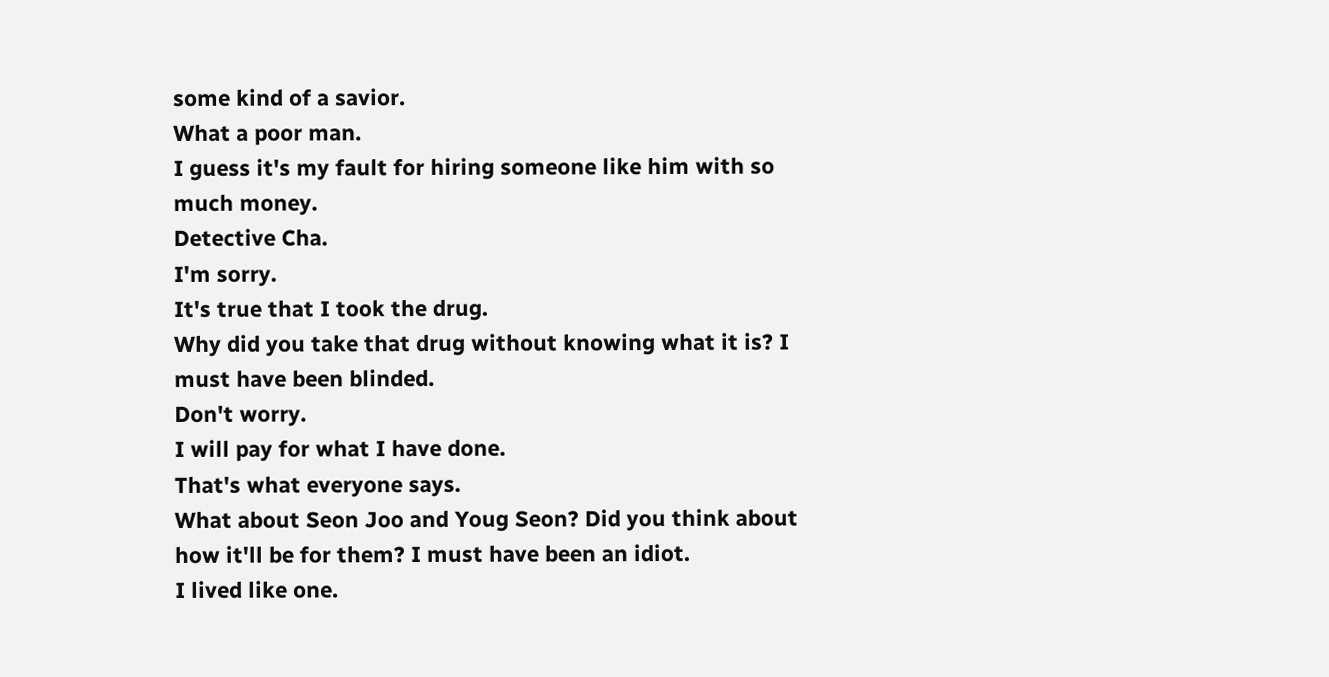some kind of a savior.
What a poor man.
I guess it's my fault for hiring someone like him with so much money.
Detective Cha.
I'm sorry.
It's true that I took the drug.
Why did you take that drug without knowing what it is? I must have been blinded.
Don't worry.
I will pay for what I have done.
That's what everyone says.
What about Seon Joo and Youg Seon? Did you think about how it'll be for them? I must have been an idiot.
I lived like one.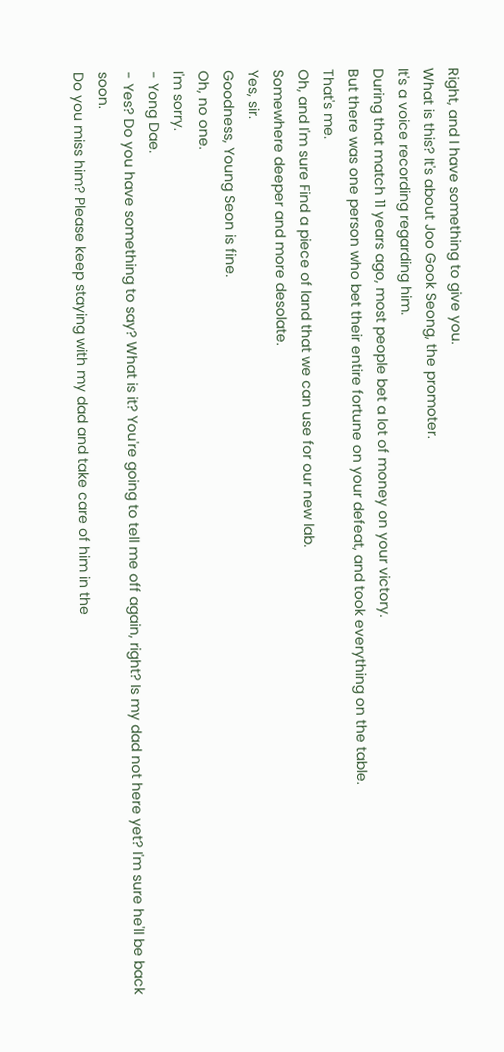Right, and I have something to give you.
What is this? It's about Joo Gook Seong, the promoter.
It's a voice recording regarding him.
During that match 11 years ago, most people bet a lot of money on your victory.
But there was one person who bet their entire fortune on your defeat, and took everything on the table.
That's me.
Oh, and I'm sure Find a piece of land that we can use for our new lab.
Somewhere deeper and more desolate.
Yes, sir.
Goodness, Young Seon is fine.
Oh, no one.
I'm sorry.
- Yong Dae.
- Yes? Do you have something to say? What is it? You're going to tell me off again, right? Is my dad not here yet? I'm sure he'll be back soon.
Do you miss him? Please keep staying with my dad and take care of him in the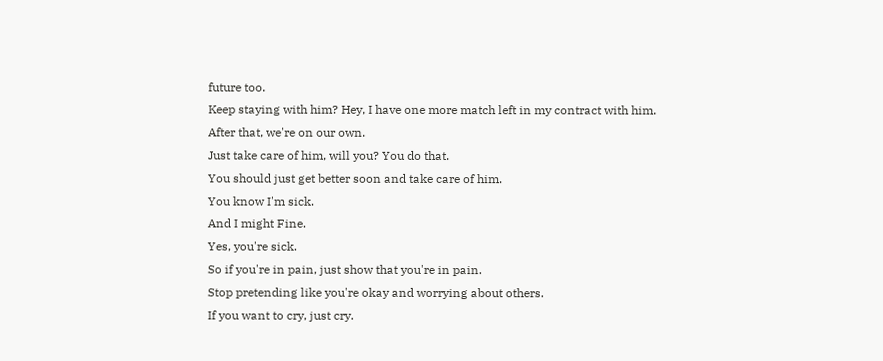future too.
Keep staying with him? Hey, I have one more match left in my contract with him.
After that, we're on our own.
Just take care of him, will you? You do that.
You should just get better soon and take care of him.
You know I'm sick.
And I might Fine.
Yes, you're sick.
So if you're in pain, just show that you're in pain.
Stop pretending like you're okay and worrying about others.
If you want to cry, just cry.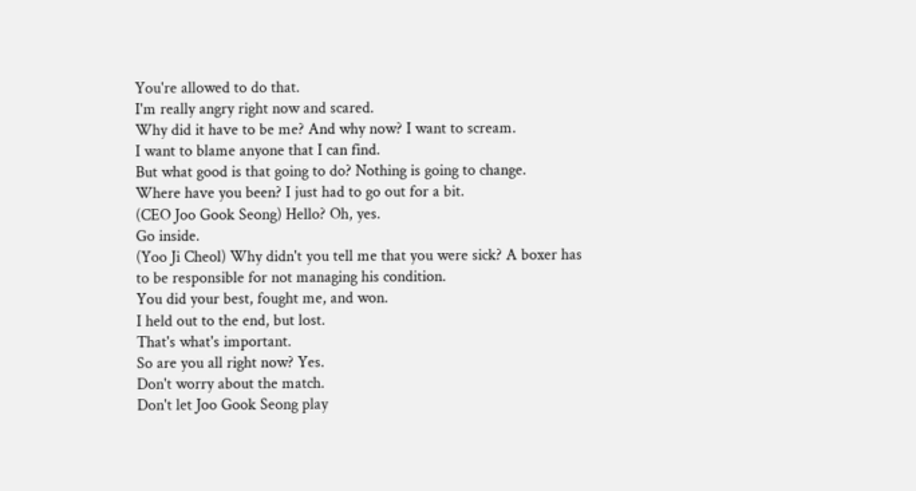You're allowed to do that.
I'm really angry right now and scared.
Why did it have to be me? And why now? I want to scream.
I want to blame anyone that I can find.
But what good is that going to do? Nothing is going to change.
Where have you been? I just had to go out for a bit.
(CEO Joo Gook Seong) Hello? Oh, yes.
Go inside.
(Yoo Ji Cheol) Why didn't you tell me that you were sick? A boxer has to be responsible for not managing his condition.
You did your best, fought me, and won.
I held out to the end, but lost.
That's what's important.
So are you all right now? Yes.
Don't worry about the match.
Don't let Joo Gook Seong play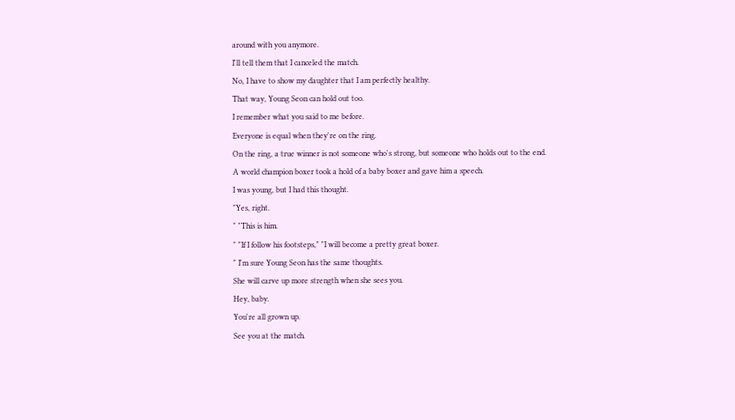around with you anymore.
I'll tell them that I canceled the match.
No, I have to show my daughter that I am perfectly healthy.
That way, Young Seon can hold out too.
I remember what you said to me before.
Everyone is equal when they're on the ring.
On the ring, a true winner is not someone who's strong, but someone who holds out to the end.
A world champion boxer took a hold of a baby boxer and gave him a speech.
I was young, but I had this thought.
"Yes, right.
" "This is him.
" "If I follow his footsteps," "I will become a pretty great boxer.
" I'm sure Young Seon has the same thoughts.
She will carve up more strength when she sees you.
Hey, baby.
You're all grown up.
See you at the match.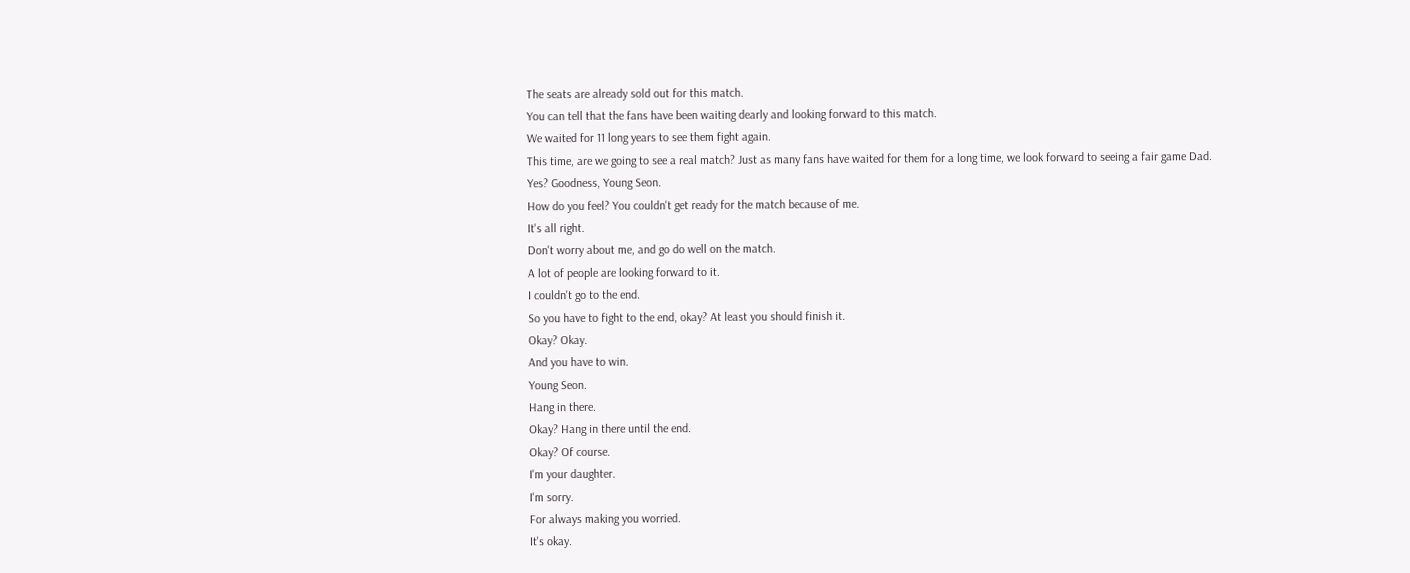The seats are already sold out for this match.
You can tell that the fans have been waiting dearly and looking forward to this match.
We waited for 11 long years to see them fight again.
This time, are we going to see a real match? Just as many fans have waited for them for a long time, we look forward to seeing a fair game Dad.
Yes? Goodness, Young Seon.
How do you feel? You couldn't get ready for the match because of me.
It's all right.
Don't worry about me, and go do well on the match.
A lot of people are looking forward to it.
I couldn't go to the end.
So you have to fight to the end, okay? At least you should finish it.
Okay? Okay.
And you have to win.
Young Seon.
Hang in there.
Okay? Hang in there until the end.
Okay? Of course.
I'm your daughter.
I'm sorry.
For always making you worried.
It's okay.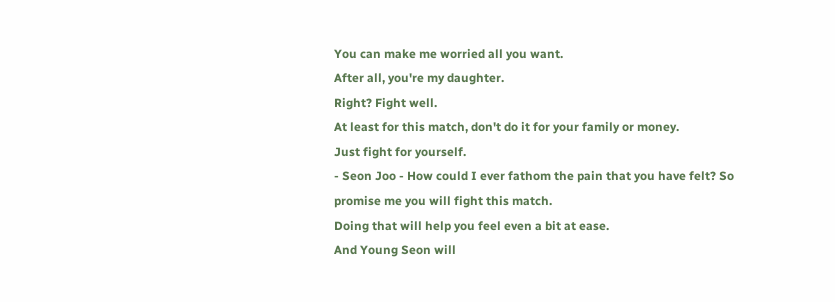You can make me worried all you want.
After all, you're my daughter.
Right? Fight well.
At least for this match, don't do it for your family or money.
Just fight for yourself.
- Seon Joo - How could I ever fathom the pain that you have felt? So promise me you will fight this match.
Doing that will help you feel even a bit at ease.
And Young Seon will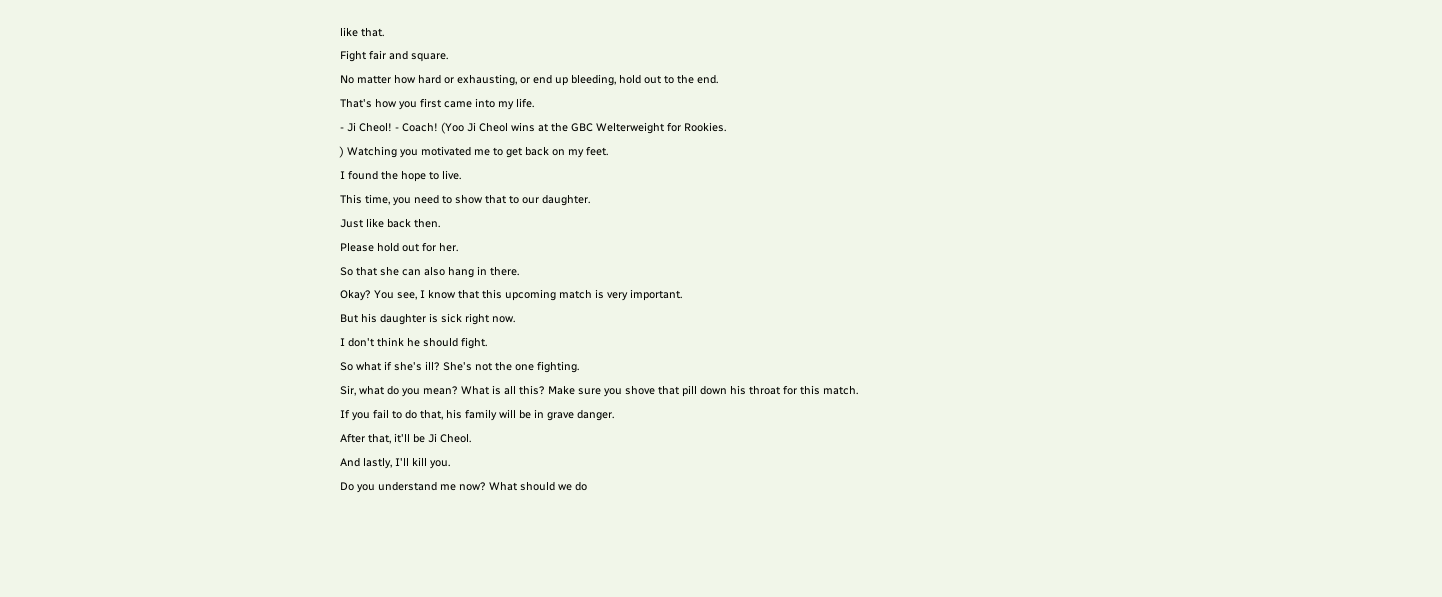like that.
Fight fair and square.
No matter how hard or exhausting, or end up bleeding, hold out to the end.
That's how you first came into my life.
- Ji Cheol! - Coach! (Yoo Ji Cheol wins at the GBC Welterweight for Rookies.
) Watching you motivated me to get back on my feet.
I found the hope to live.
This time, you need to show that to our daughter.
Just like back then.
Please hold out for her.
So that she can also hang in there.
Okay? You see, I know that this upcoming match is very important.
But his daughter is sick right now.
I don't think he should fight.
So what if she's ill? She's not the one fighting.
Sir, what do you mean? What is all this? Make sure you shove that pill down his throat for this match.
If you fail to do that, his family will be in grave danger.
After that, it'll be Ji Cheol.
And lastly, I'll kill you.
Do you understand me now? What should we do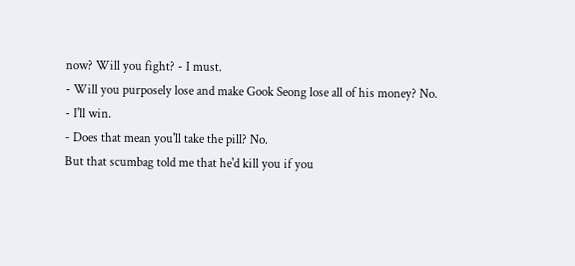now? Will you fight? - I must.
- Will you purposely lose and make Gook Seong lose all of his money? No.
- I'll win.
- Does that mean you'll take the pill? No.
But that scumbag told me that he'd kill you if you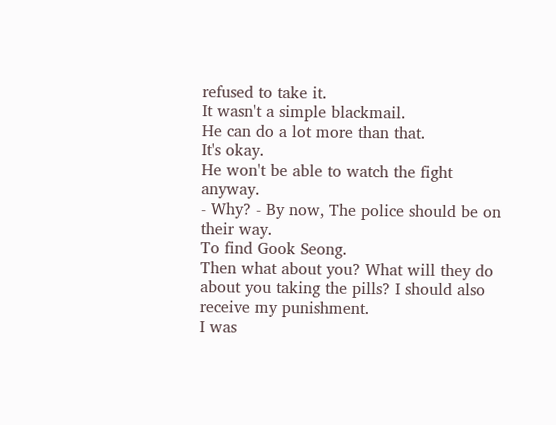refused to take it.
It wasn't a simple blackmail.
He can do a lot more than that.
It's okay.
He won't be able to watch the fight anyway.
- Why? - By now, The police should be on their way.
To find Gook Seong.
Then what about you? What will they do about you taking the pills? I should also receive my punishment.
I was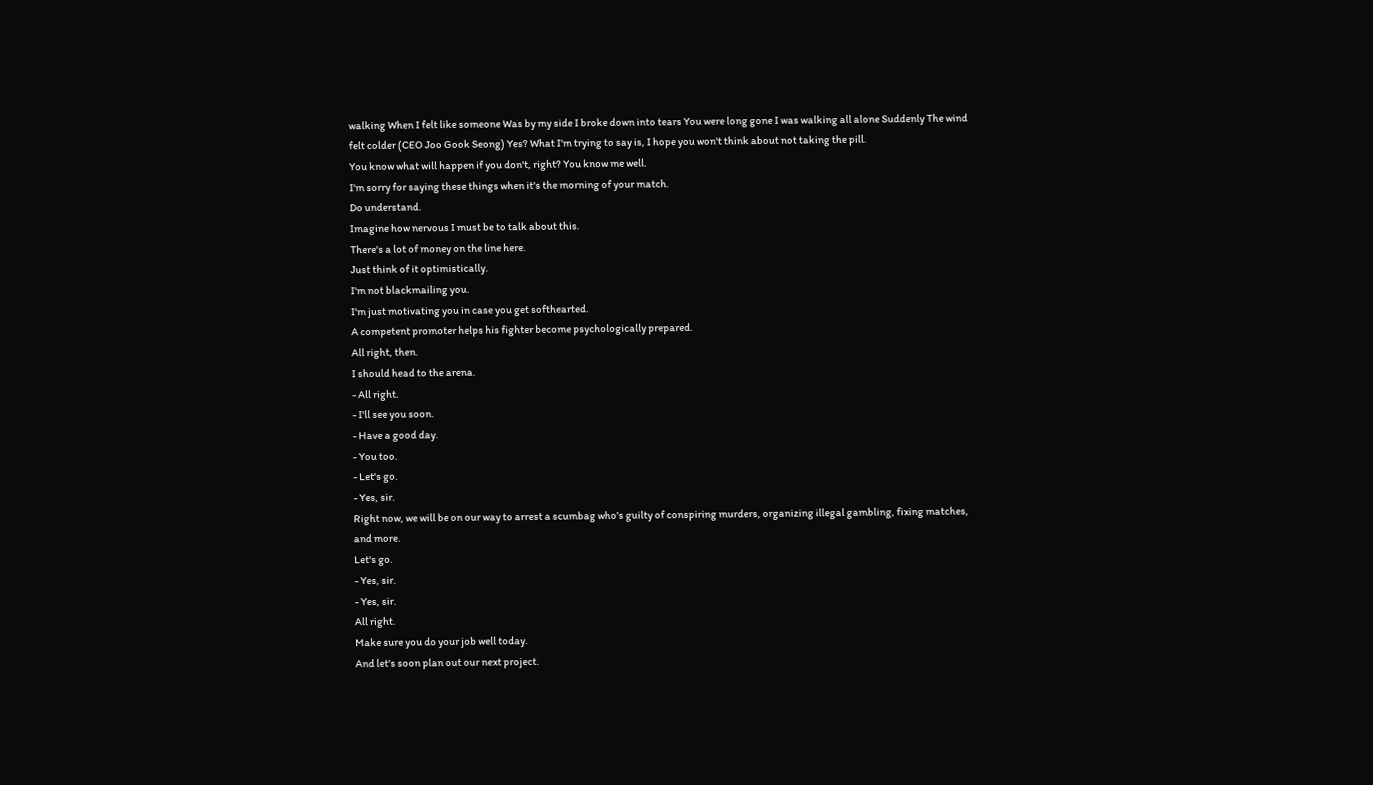walking When I felt like someone Was by my side I broke down into tears You were long gone I was walking all alone Suddenly The wind felt colder (CEO Joo Gook Seong) Yes? What I'm trying to say is, I hope you won't think about not taking the pill.
You know what will happen if you don't, right? You know me well.
I'm sorry for saying these things when it's the morning of your match.
Do understand.
Imagine how nervous I must be to talk about this.
There's a lot of money on the line here.
Just think of it optimistically.
I'm not blackmailing you.
I'm just motivating you in case you get softhearted.
A competent promoter helps his fighter become psychologically prepared.
All right, then.
I should head to the arena.
- All right.
- I'll see you soon.
- Have a good day.
- You too.
- Let's go.
- Yes, sir.
Right now, we will be on our way to arrest a scumbag who's guilty of conspiring murders, organizing illegal gambling, fixing matches, and more.
Let's go.
- Yes, sir.
- Yes, sir.
All right.
Make sure you do your job well today.
And let's soon plan out our next project.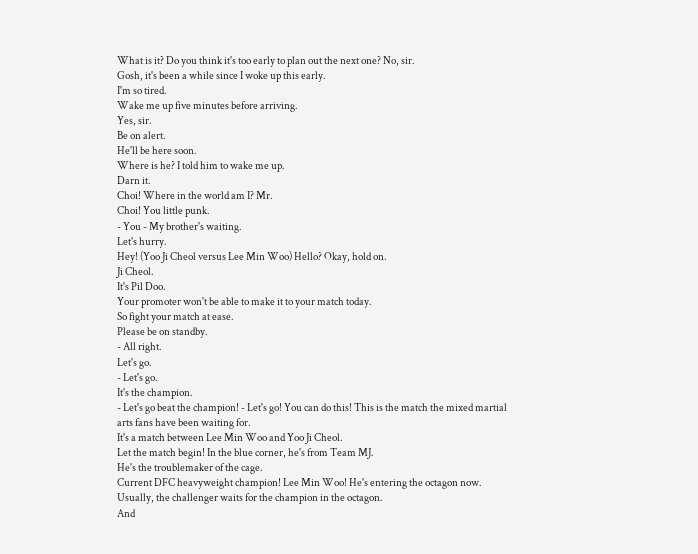What is it? Do you think it's too early to plan out the next one? No, sir.
Gosh, it's been a while since I woke up this early.
I'm so tired.
Wake me up five minutes before arriving.
Yes, sir.
Be on alert.
He'll be here soon.
Where is he? I told him to wake me up.
Darn it.
Choi! Where in the world am I? Mr.
Choi! You little punk.
- You - My brother's waiting.
Let's hurry.
Hey! (Yoo Ji Cheol versus Lee Min Woo) Hello? Okay, hold on.
Ji Cheol.
It's Pil Doo.
Your promoter won't be able to make it to your match today.
So fight your match at ease.
Please be on standby.
- All right.
Let's go.
- Let's go.
It's the champion.
- Let's go beat the champion! - Let's go! You can do this! This is the match the mixed martial arts fans have been waiting for.
It's a match between Lee Min Woo and Yoo Ji Cheol.
Let the match begin! In the blue corner, he's from Team MJ.
He's the troublemaker of the cage.
Current DFC heavyweight champion! Lee Min Woo! He's entering the octagon now.
Usually, the challenger waits for the champion in the octagon.
And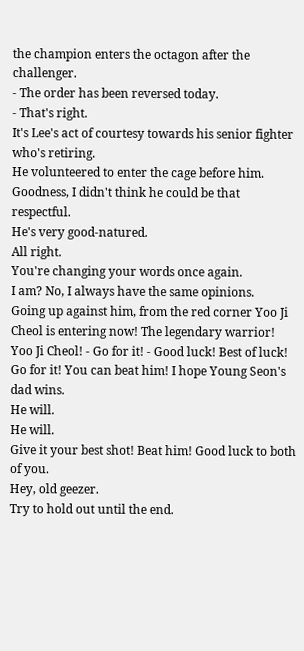the champion enters the octagon after the challenger.
- The order has been reversed today.
- That's right.
It's Lee's act of courtesy towards his senior fighter who's retiring.
He volunteered to enter the cage before him.
Goodness, I didn't think he could be that respectful.
He's very good-natured.
All right.
You're changing your words once again.
I am? No, I always have the same opinions.
Going up against him, from the red corner Yoo Ji Cheol is entering now! The legendary warrior! Yoo Ji Cheol! - Go for it! - Good luck! Best of luck! Go for it! You can beat him! I hope Young Seon's dad wins.
He will.
He will.
Give it your best shot! Beat him! Good luck to both of you.
Hey, old geezer.
Try to hold out until the end.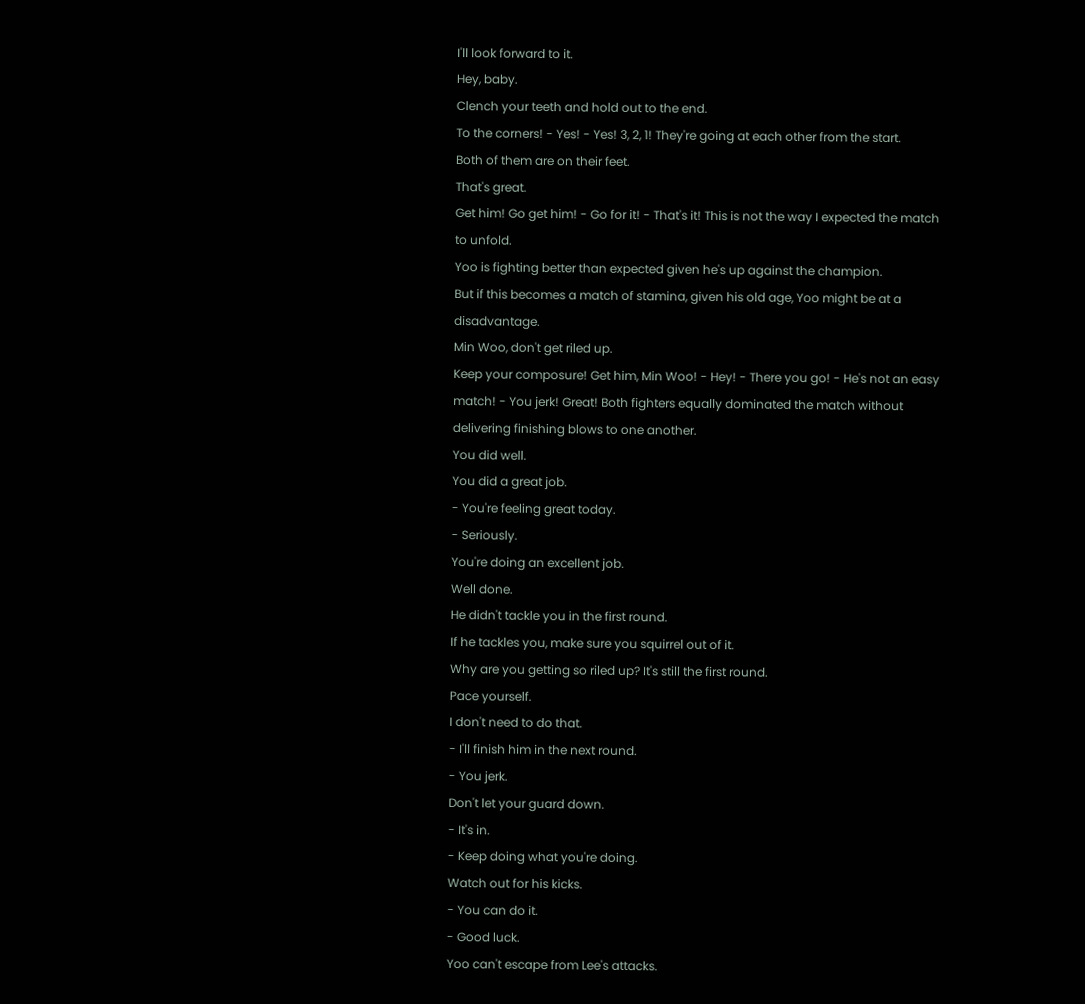I'll look forward to it.
Hey, baby.
Clench your teeth and hold out to the end.
To the corners! - Yes! - Yes! 3, 2, 1! They're going at each other from the start.
Both of them are on their feet.
That's great.
Get him! Go get him! - Go for it! - That's it! This is not the way I expected the match to unfold.
Yoo is fighting better than expected given he's up against the champion.
But if this becomes a match of stamina, given his old age, Yoo might be at a disadvantage.
Min Woo, don't get riled up.
Keep your composure! Get him, Min Woo! - Hey! - There you go! - He's not an easy match! - You jerk! Great! Both fighters equally dominated the match without delivering finishing blows to one another.
You did well.
You did a great job.
- You're feeling great today.
- Seriously.
You're doing an excellent job.
Well done.
He didn't tackle you in the first round.
If he tackles you, make sure you squirrel out of it.
Why are you getting so riled up? It's still the first round.
Pace yourself.
I don't need to do that.
- I'll finish him in the next round.
- You jerk.
Don't let your guard down.
- It's in.
- Keep doing what you're doing.
Watch out for his kicks.
- You can do it.
- Good luck.
Yoo can't escape from Lee's attacks.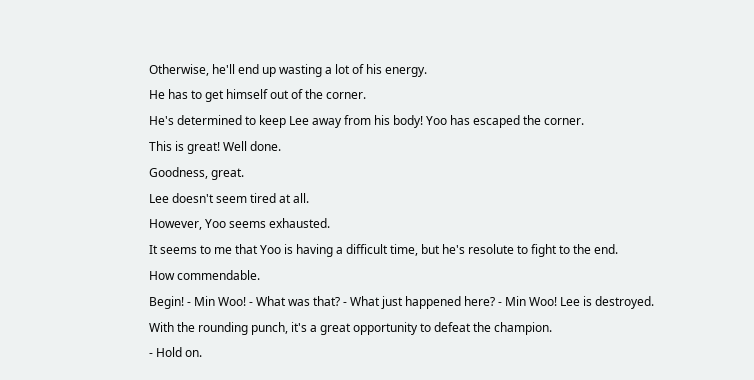Otherwise, he'll end up wasting a lot of his energy.
He has to get himself out of the corner.
He's determined to keep Lee away from his body! Yoo has escaped the corner.
This is great! Well done.
Goodness, great.
Lee doesn't seem tired at all.
However, Yoo seems exhausted.
It seems to me that Yoo is having a difficult time, but he's resolute to fight to the end.
How commendable.
Begin! - Min Woo! - What was that? - What just happened here? - Min Woo! Lee is destroyed.
With the rounding punch, it's a great opportunity to defeat the champion.
- Hold on.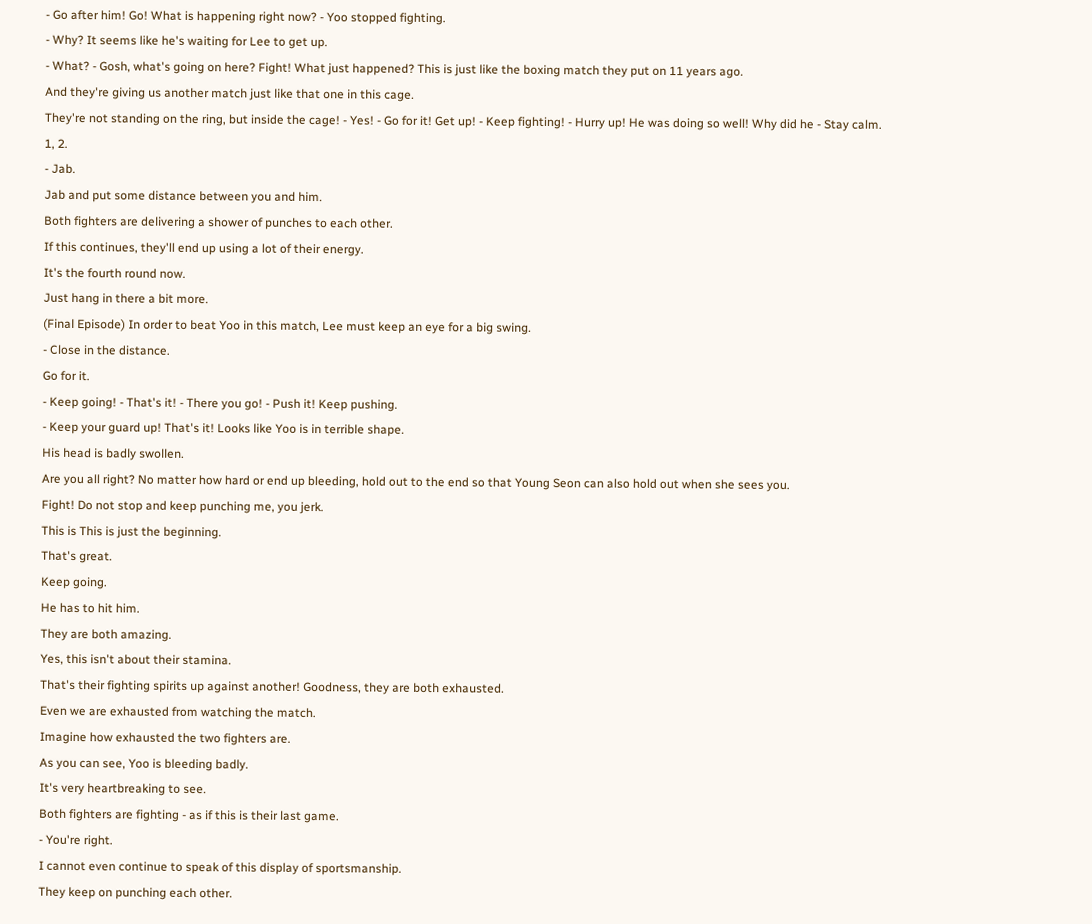- Go after him! Go! What is happening right now? - Yoo stopped fighting.
- Why? It seems like he's waiting for Lee to get up.
- What? - Gosh, what's going on here? Fight! What just happened? This is just like the boxing match they put on 11 years ago.
And they're giving us another match just like that one in this cage.
They're not standing on the ring, but inside the cage! - Yes! - Go for it! Get up! - Keep fighting! - Hurry up! He was doing so well! Why did he - Stay calm.
1, 2.
- Jab.
Jab and put some distance between you and him.
Both fighters are delivering a shower of punches to each other.
If this continues, they'll end up using a lot of their energy.
It's the fourth round now.
Just hang in there a bit more.
(Final Episode) In order to beat Yoo in this match, Lee must keep an eye for a big swing.
- Close in the distance.
Go for it.
- Keep going! - That's it! - There you go! - Push it! Keep pushing.
- Keep your guard up! That's it! Looks like Yoo is in terrible shape.
His head is badly swollen.
Are you all right? No matter how hard or end up bleeding, hold out to the end so that Young Seon can also hold out when she sees you.
Fight! Do not stop and keep punching me, you jerk.
This is This is just the beginning.
That's great.
Keep going.
He has to hit him.
They are both amazing.
Yes, this isn't about their stamina.
That's their fighting spirits up against another! Goodness, they are both exhausted.
Even we are exhausted from watching the match.
Imagine how exhausted the two fighters are.
As you can see, Yoo is bleeding badly.
It's very heartbreaking to see.
Both fighters are fighting - as if this is their last game.
- You're right.
I cannot even continue to speak of this display of sportsmanship.
They keep on punching each other.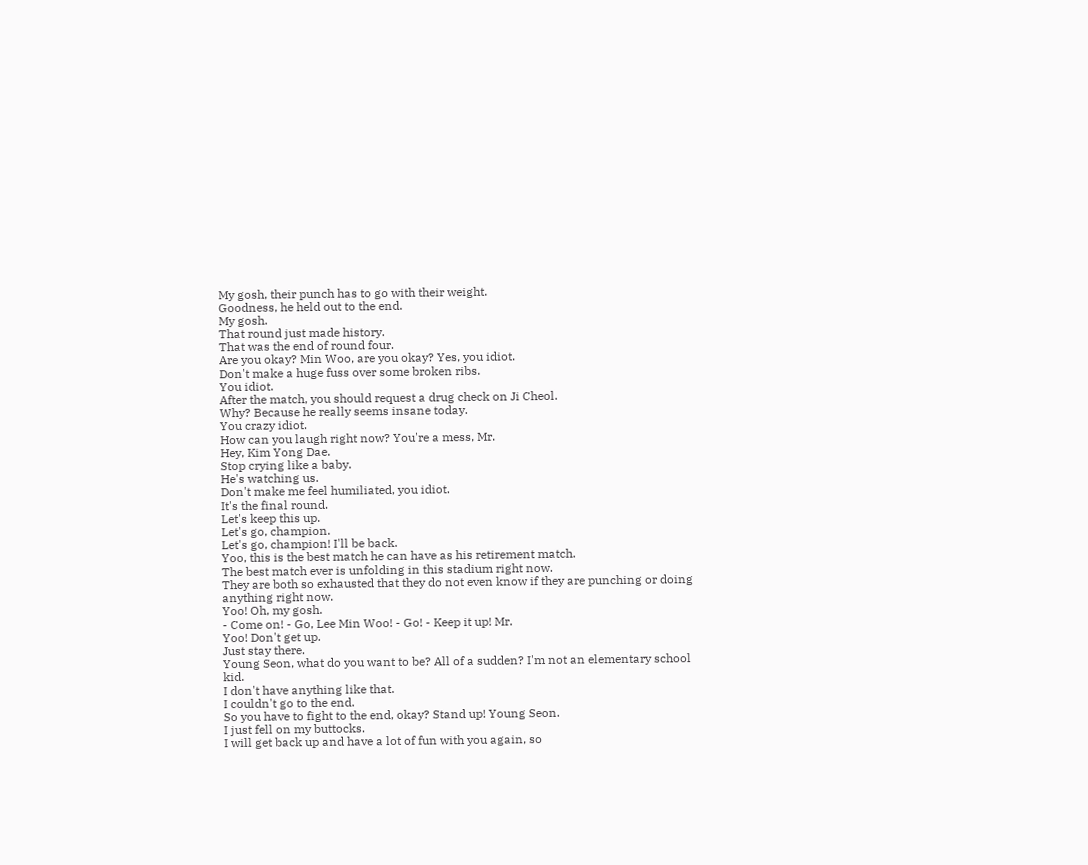My gosh, their punch has to go with their weight.
Goodness, he held out to the end.
My gosh.
That round just made history.
That was the end of round four.
Are you okay? Min Woo, are you okay? Yes, you idiot.
Don't make a huge fuss over some broken ribs.
You idiot.
After the match, you should request a drug check on Ji Cheol.
Why? Because he really seems insane today.
You crazy idiot.
How can you laugh right now? You're a mess, Mr.
Hey, Kim Yong Dae.
Stop crying like a baby.
He's watching us.
Don't make me feel humiliated, you idiot.
It's the final round.
Let's keep this up.
Let's go, champion.
Let's go, champion! I'll be back.
Yoo, this is the best match he can have as his retirement match.
The best match ever is unfolding in this stadium right now.
They are both so exhausted that they do not even know if they are punching or doing anything right now.
Yoo! Oh, my gosh.
- Come on! - Go, Lee Min Woo! - Go! - Keep it up! Mr.
Yoo! Don't get up.
Just stay there.
Young Seon, what do you want to be? All of a sudden? I'm not an elementary school kid.
I don't have anything like that.
I couldn't go to the end.
So you have to fight to the end, okay? Stand up! Young Seon.
I just fell on my buttocks.
I will get back up and have a lot of fun with you again, so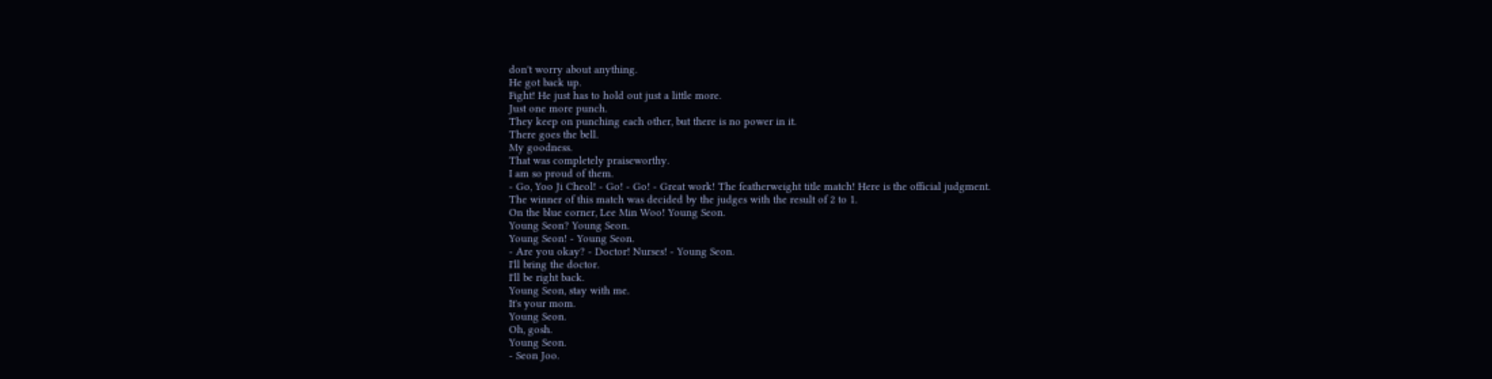don't worry about anything.
He got back up.
Fight! He just has to hold out just a little more.
Just one more punch.
They keep on punching each other, but there is no power in it.
There goes the bell.
My goodness.
That was completely praiseworthy.
I am so proud of them.
- Go, Yoo Ji Cheol! - Go! - Go! - Great work! The featherweight title match! Here is the official judgment.
The winner of this match was decided by the judges with the result of 2 to 1.
On the blue corner, Lee Min Woo! Young Seon.
Young Seon? Young Seon.
Young Seon! - Young Seon.
- Are you okay? - Doctor! Nurses! - Young Seon.
I'll bring the doctor.
I'll be right back.
Young Seon, stay with me.
It's your mom.
Young Seon.
Oh, gosh.
Young Seon.
- Seon Joo.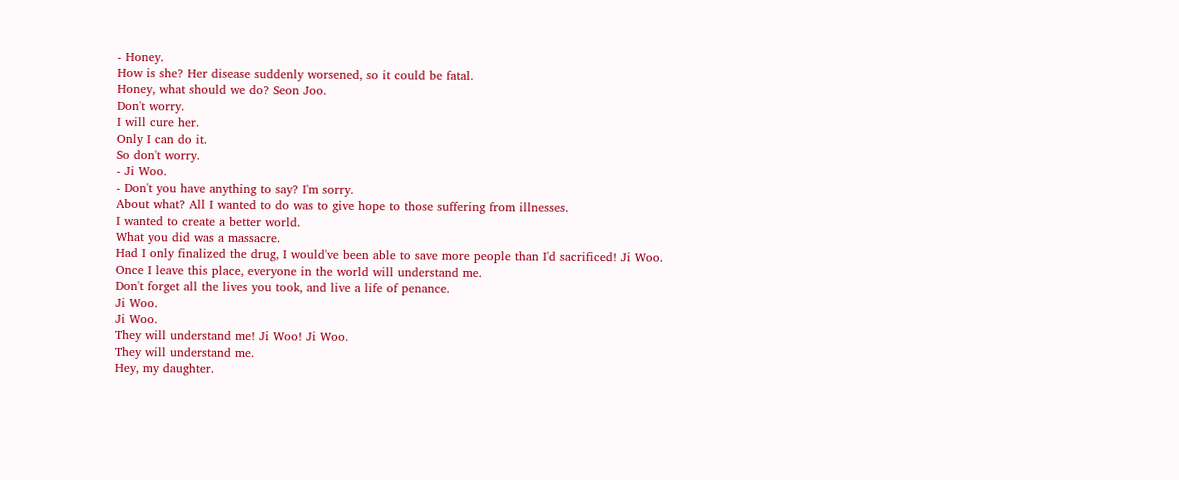- Honey.
How is she? Her disease suddenly worsened, so it could be fatal.
Honey, what should we do? Seon Joo.
Don't worry.
I will cure her.
Only I can do it.
So don't worry.
- Ji Woo.
- Don't you have anything to say? I'm sorry.
About what? All I wanted to do was to give hope to those suffering from illnesses.
I wanted to create a better world.
What you did was a massacre.
Had I only finalized the drug, I would've been able to save more people than I'd sacrificed! Ji Woo.
Once I leave this place, everyone in the world will understand me.
Don't forget all the lives you took, and live a life of penance.
Ji Woo.
Ji Woo.
They will understand me! Ji Woo! Ji Woo.
They will understand me.
Hey, my daughter.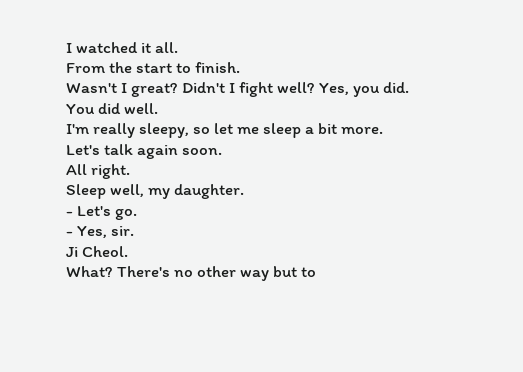I watched it all.
From the start to finish.
Wasn't I great? Didn't I fight well? Yes, you did.
You did well.
I'm really sleepy, so let me sleep a bit more.
Let's talk again soon.
All right.
Sleep well, my daughter.
- Let's go.
- Yes, sir.
Ji Cheol.
What? There's no other way but to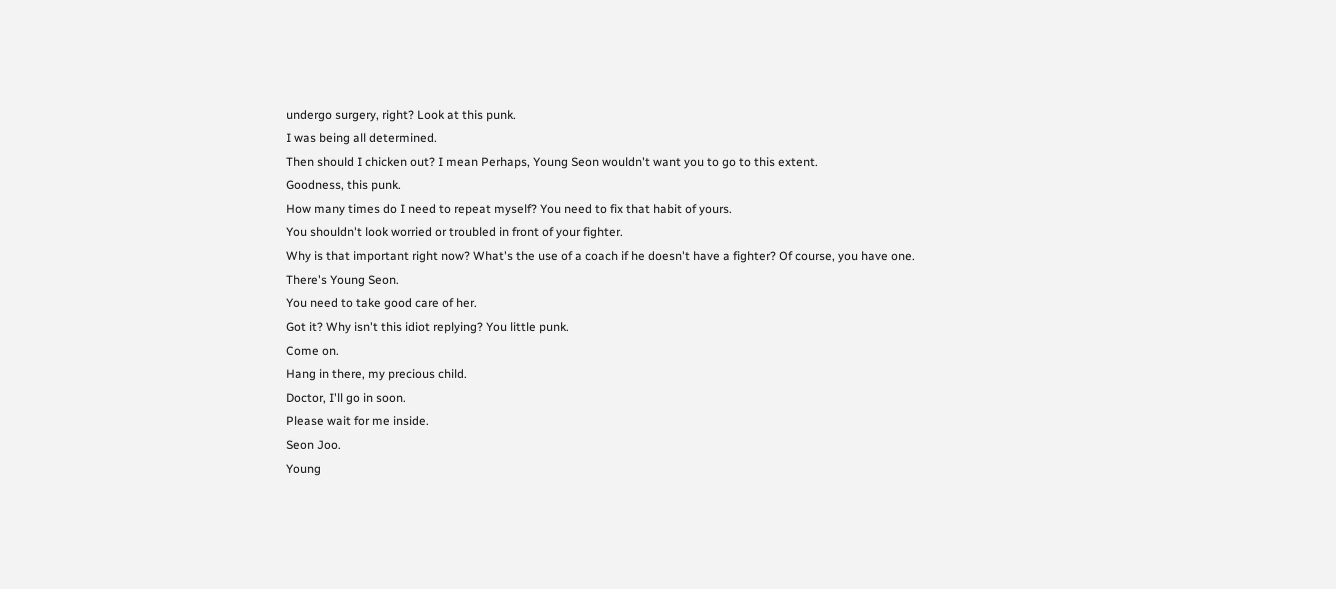undergo surgery, right? Look at this punk.
I was being all determined.
Then should I chicken out? I mean Perhaps, Young Seon wouldn't want you to go to this extent.
Goodness, this punk.
How many times do I need to repeat myself? You need to fix that habit of yours.
You shouldn't look worried or troubled in front of your fighter.
Why is that important right now? What's the use of a coach if he doesn't have a fighter? Of course, you have one.
There's Young Seon.
You need to take good care of her.
Got it? Why isn't this idiot replying? You little punk.
Come on.
Hang in there, my precious child.
Doctor, I'll go in soon.
Please wait for me inside.
Seon Joo.
Young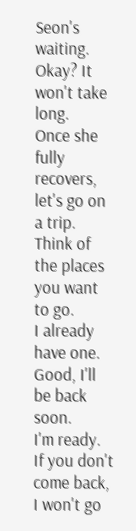Seon's waiting.
Okay? It won't take long.
Once she fully recovers, let's go on a trip.
Think of the places you want to go.
I already have one.
Good, I'll be back soon.
I'm ready.
If you don't come back, I won't go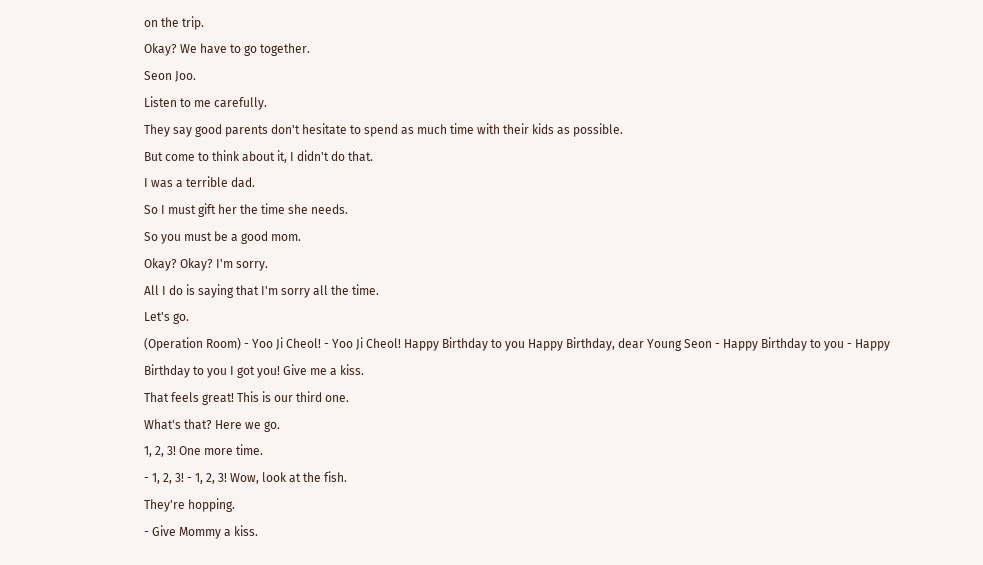on the trip.
Okay? We have to go together.
Seon Joo.
Listen to me carefully.
They say good parents don't hesitate to spend as much time with their kids as possible.
But come to think about it, I didn't do that.
I was a terrible dad.
So I must gift her the time she needs.
So you must be a good mom.
Okay? Okay? I'm sorry.
All I do is saying that I'm sorry all the time.
Let's go.
(Operation Room) - Yoo Ji Cheol! - Yoo Ji Cheol! Happy Birthday to you Happy Birthday, dear Young Seon - Happy Birthday to you - Happy Birthday to you I got you! Give me a kiss.
That feels great! This is our third one.
What's that? Here we go.
1, 2, 3! One more time.
- 1, 2, 3! - 1, 2, 3! Wow, look at the fish.
They're hopping.
- Give Mommy a kiss.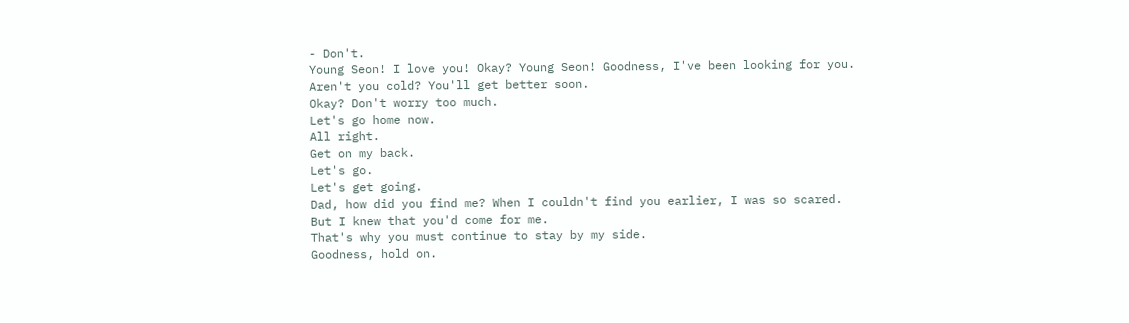- Don't.
Young Seon! I love you! Okay? Young Seon! Goodness, I've been looking for you.
Aren't you cold? You'll get better soon.
Okay? Don't worry too much.
Let's go home now.
All right.
Get on my back.
Let's go.
Let's get going.
Dad, how did you find me? When I couldn't find you earlier, I was so scared.
But I knew that you'd come for me.
That's why you must continue to stay by my side.
Goodness, hold on.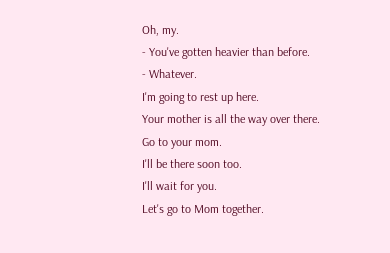Oh, my.
- You've gotten heavier than before.
- Whatever.
I'm going to rest up here.
Your mother is all the way over there.
Go to your mom.
I'll be there soon too.
I'll wait for you.
Let's go to Mom together.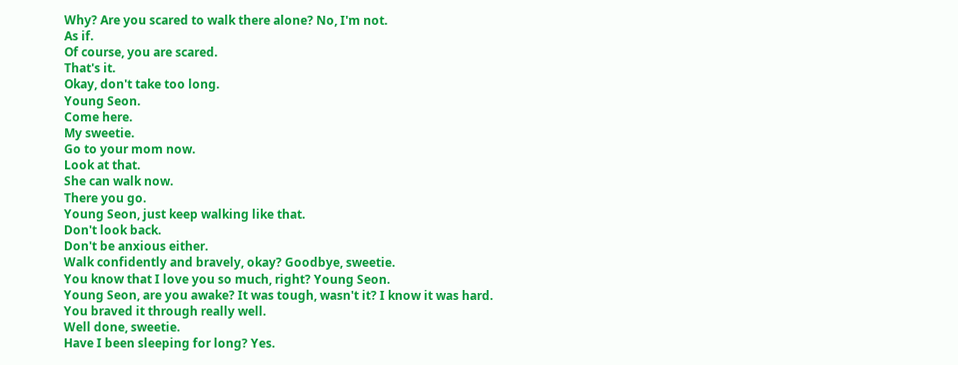Why? Are you scared to walk there alone? No, I'm not.
As if.
Of course, you are scared.
That's it.
Okay, don't take too long.
Young Seon.
Come here.
My sweetie.
Go to your mom now.
Look at that.
She can walk now.
There you go.
Young Seon, just keep walking like that.
Don't look back.
Don't be anxious either.
Walk confidently and bravely, okay? Goodbye, sweetie.
You know that I love you so much, right? Young Seon.
Young Seon, are you awake? It was tough, wasn't it? I know it was hard.
You braved it through really well.
Well done, sweetie.
Have I been sleeping for long? Yes.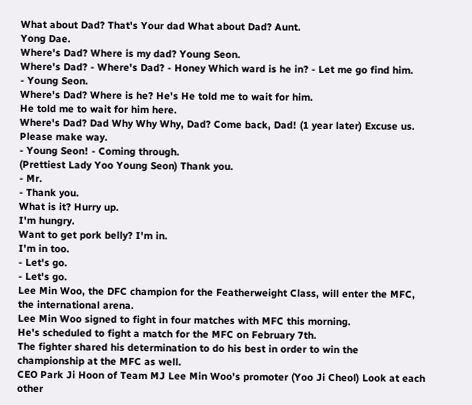What about Dad? That's Your dad What about Dad? Aunt.
Yong Dae.
Where's Dad? Where is my dad? Young Seon.
Where's Dad? - Where's Dad? - Honey Which ward is he in? - Let me go find him.
- Young Seon.
Where's Dad? Where is he? He's He told me to wait for him.
He told me to wait for him here.
Where's Dad? Dad Why Why Why, Dad? Come back, Dad! (1 year later) Excuse us.
Please make way.
- Young Seon! - Coming through.
(Prettiest Lady Yoo Young Seon) Thank you.
- Mr.
- Thank you.
What is it? Hurry up.
I'm hungry.
Want to get pork belly? I'm in.
I'm in too.
- Let's go.
- Let's go.
Lee Min Woo, the DFC champion for the Featherweight Class, will enter the MFC, the international arena.
Lee Min Woo signed to fight in four matches with MFC this morning.
He's scheduled to fight a match for the MFC on February 7th.
The fighter shared his determination to do his best in order to win the championship at the MFC as well.
CEO Park Ji Hoon of Team MJ Lee Min Woo's promoter (Yoo Ji Cheol) Look at each other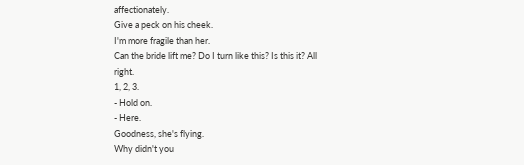affectionately.
Give a peck on his cheek.
I'm more fragile than her.
Can the bride lift me? Do I turn like this? Is this it? All right.
1, 2, 3.
- Hold on.
- Here.
Goodness, she's flying.
Why didn't you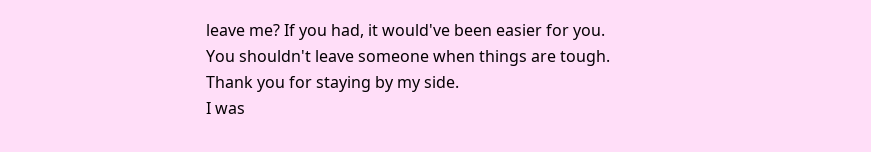leave me? If you had, it would've been easier for you.
You shouldn't leave someone when things are tough.
Thank you for staying by my side.
I was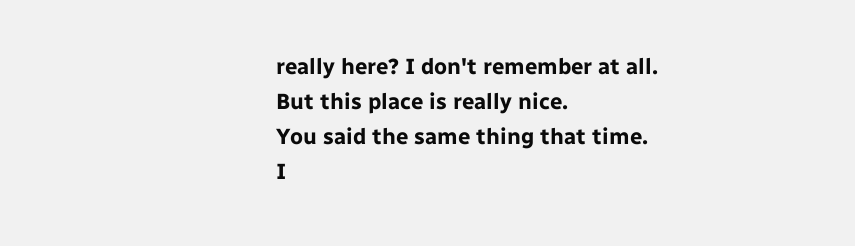really here? I don't remember at all.
But this place is really nice.
You said the same thing that time.
I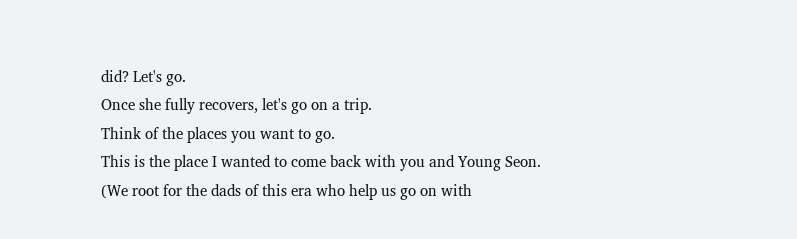did? Let's go.
Once she fully recovers, let's go on a trip.
Think of the places you want to go.
This is the place I wanted to come back with you and Young Seon.
(We root for the dads of this era who help us go on with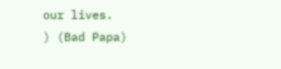our lives.
) (Bad Papa)